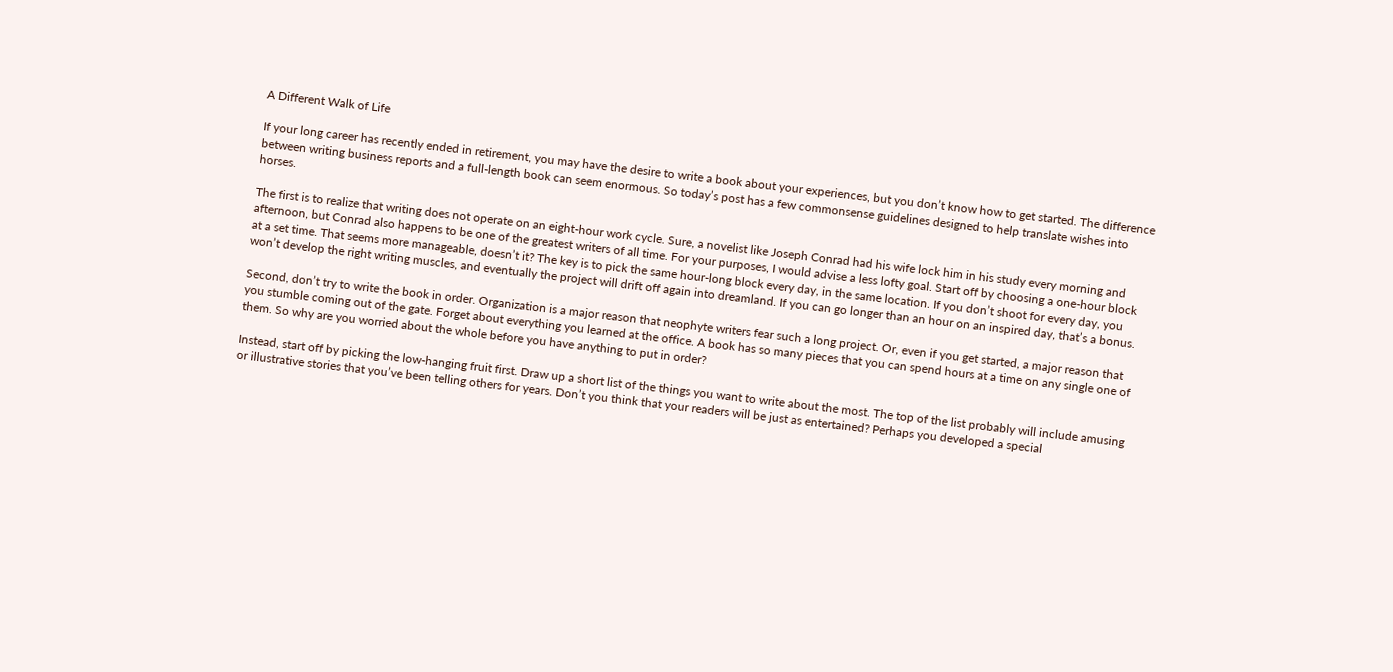A Different Walk of Life

If your long career has recently ended in retirement, you may have the desire to write a book about your experiences, but you don’t know how to get started. The difference between writing business reports and a full-length book can seem enormous. So today’s post has a few commonsense guidelines designed to help translate wishes into horses.

The first is to realize that writing does not operate on an eight-hour work cycle. Sure, a novelist like Joseph Conrad had his wife lock him in his study every morning and afternoon, but Conrad also happens to be one of the greatest writers of all time. For your purposes, I would advise a less lofty goal. Start off by choosing a one-hour block at a set time. That seems more manageable, doesn’t it? The key is to pick the same hour-long block every day, in the same location. If you don’t shoot for every day, you won’t develop the right writing muscles, and eventually the project will drift off again into dreamland. If you can go longer than an hour on an inspired day, that’s a bonus.

Second, don’t try to write the book in order. Organization is a major reason that neophyte writers fear such a long project. Or, even if you get started, a major reason that you stumble coming out of the gate. Forget about everything you learned at the office. A book has so many pieces that you can spend hours at a time on any single one of them. So why are you worried about the whole before you have anything to put in order?

Instead, start off by picking the low-hanging fruit first. Draw up a short list of the things you want to write about the most. The top of the list probably will include amusing or illustrative stories that you’ve been telling others for years. Don’t you think that your readers will be just as entertained? Perhaps you developed a special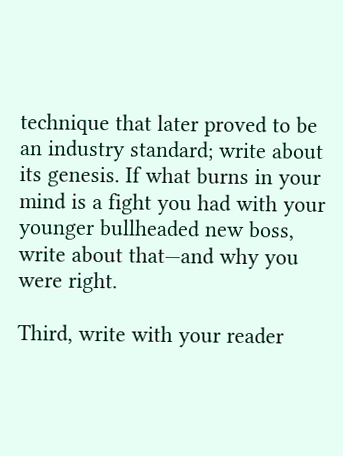technique that later proved to be an industry standard; write about its genesis. If what burns in your mind is a fight you had with your younger bullheaded new boss, write about that—and why you were right.

Third, write with your reader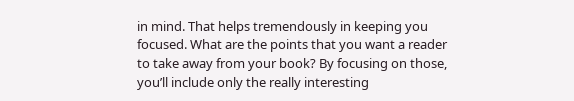in mind. That helps tremendously in keeping you focused. What are the points that you want a reader to take away from your book? By focusing on those, you’ll include only the really interesting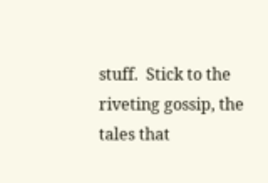stuff.  Stick to the riveting gossip, the tales that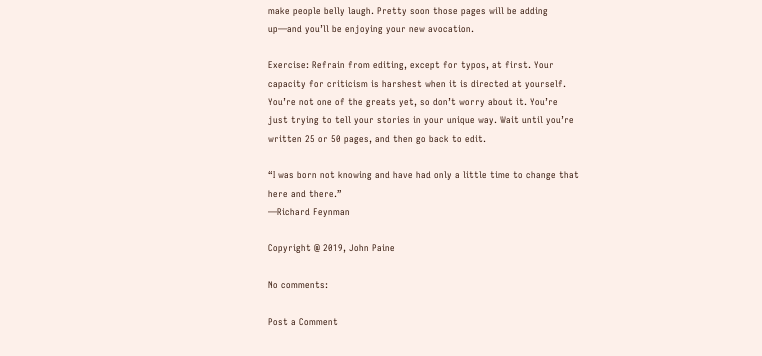make people belly laugh. Pretty soon those pages will be adding up—and you’ll be enjoying your new avocation.

Exercise: Refrain from editing, except for typos, at first. Your capacity for criticism is harshest when it is directed at yourself. You’re not one of the greats yet, so don’t worry about it. You’re just trying to tell your stories in your unique way. Wait until you’re written 25 or 50 pages, and then go back to edit.

“I was born not knowing and have had only a little time to change that here and there.”
—Richard Feynman

Copyright @ 2019, John Paine

No comments:

Post a Comment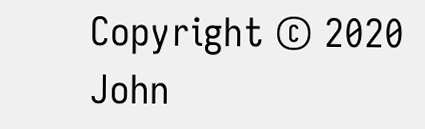Copyright © 2020 John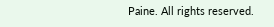Paine. All rights reserved.